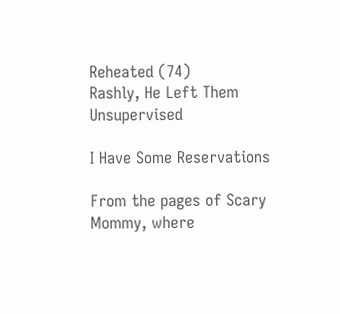Reheated (74)
Rashly, He Left Them Unsupervised

I Have Some Reservations

From the pages of Scary Mommy, where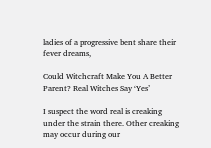ladies of a progressive bent share their fever dreams,

Could Witchcraft Make You A Better Parent? Real Witches Say ‘Yes’

I suspect the word real is creaking under the strain there. Other creaking may occur during our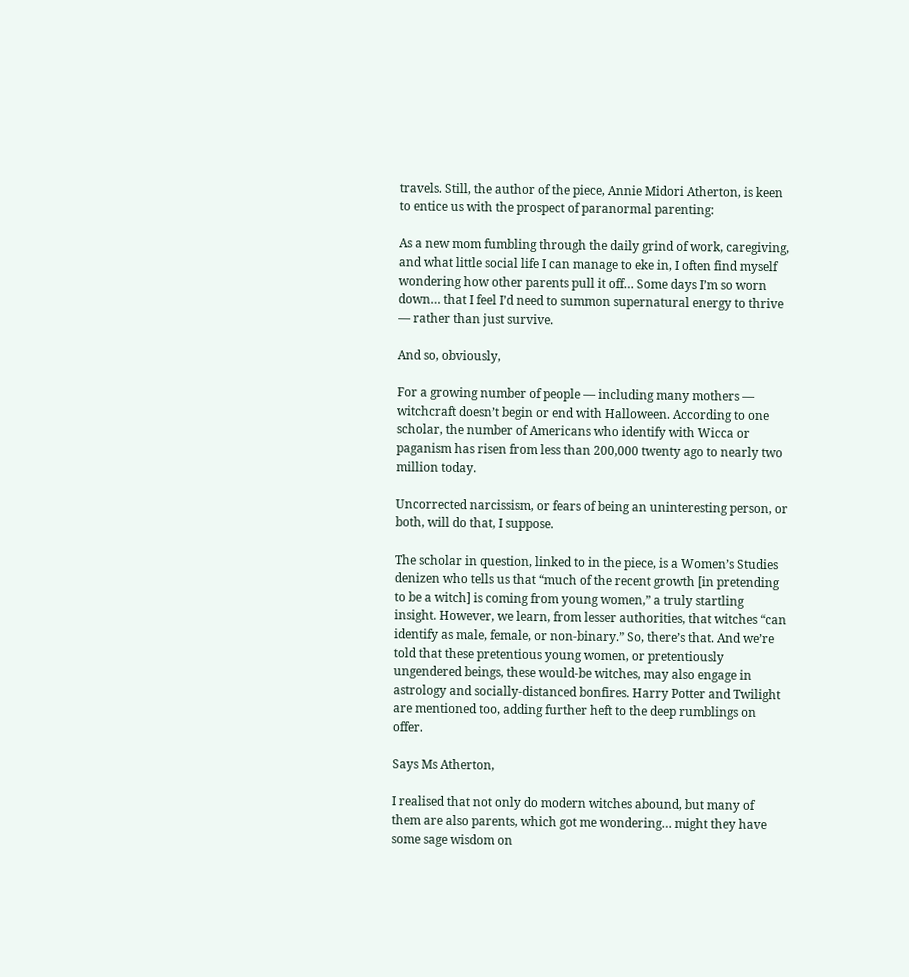travels. Still, the author of the piece, Annie Midori Atherton, is keen to entice us with the prospect of paranormal parenting:

As a new mom fumbling through the daily grind of work, caregiving, and what little social life I can manage to eke in, I often find myself wondering how other parents pull it off… Some days I’m so worn down… that I feel I’d need to summon supernatural energy to thrive — rather than just survive.

And so, obviously,

For a growing number of people — including many mothers — witchcraft doesn’t begin or end with Halloween. According to one scholar, the number of Americans who identify with Wicca or paganism has risen from less than 200,000 twenty ago to nearly two million today.

Uncorrected narcissism, or fears of being an uninteresting person, or both, will do that, I suppose.

The scholar in question, linked to in the piece, is a Women’s Studies denizen who tells us that “much of the recent growth [in pretending to be a witch] is coming from young women,” a truly startling insight. However, we learn, from lesser authorities, that witches “can identify as male, female, or non-binary.” So, there’s that. And we’re told that these pretentious young women, or pretentiously ungendered beings, these would-be witches, may also engage in astrology and socially-distanced bonfires. Harry Potter and Twilight are mentioned too, adding further heft to the deep rumblings on offer.

Says Ms Atherton,

I realised that not only do modern witches abound, but many of them are also parents, which got me wondering… might they have some sage wisdom on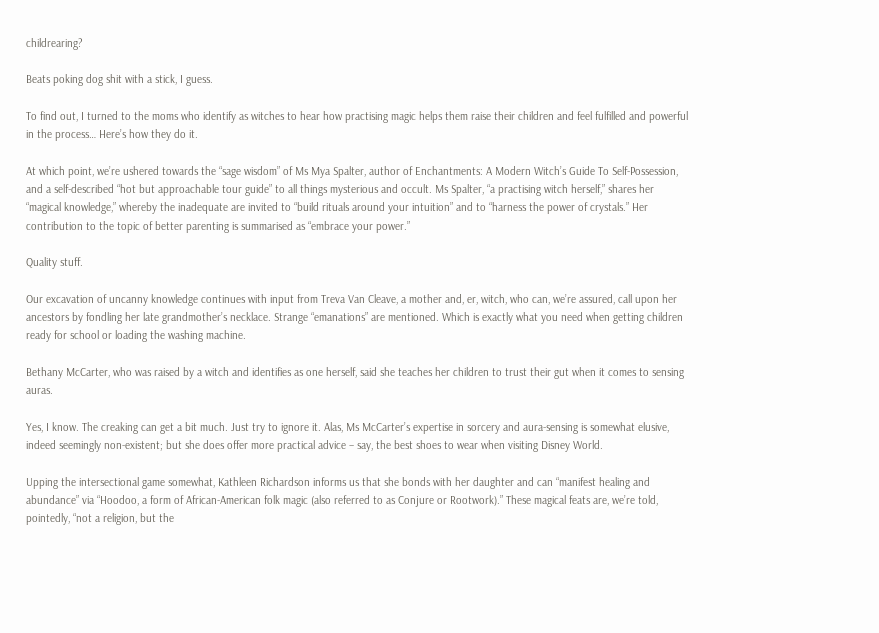childrearing?

Beats poking dog shit with a stick, I guess.

To find out, I turned to the moms who identify as witches to hear how practising magic helps them raise their children and feel fulfilled and powerful in the process… Here’s how they do it.

At which point, we’re ushered towards the “sage wisdom” of Ms Mya Spalter, author of Enchantments: A Modern Witch’s Guide To Self-Possession, and a self-described “hot but approachable tour guide” to all things mysterious and occult. Ms Spalter, “a practising witch herself,” shares her “magical knowledge,” whereby the inadequate are invited to “build rituals around your intuition” and to “harness the power of crystals.” Her contribution to the topic of better parenting is summarised as “embrace your power.”

Quality stuff.

Our excavation of uncanny knowledge continues with input from Treva Van Cleave, a mother and, er, witch, who can, we’re assured, call upon her ancestors by fondling her late grandmother’s necklace. Strange “emanations” are mentioned. Which is exactly what you need when getting children ready for school or loading the washing machine.

Bethany McCarter, who was raised by a witch and identifies as one herself, said she teaches her children to trust their gut when it comes to sensing auras.

Yes, I know. The creaking can get a bit much. Just try to ignore it. Alas, Ms McCarter’s expertise in sorcery and aura-sensing is somewhat elusive, indeed seemingly non-existent; but she does offer more practical advice – say, the best shoes to wear when visiting Disney World.

Upping the intersectional game somewhat, Kathleen Richardson informs us that she bonds with her daughter and can “manifest healing and abundance” via “Hoodoo, a form of African-American folk magic (also referred to as Conjure or Rootwork).” These magical feats are, we’re told, pointedly, “not a religion, but the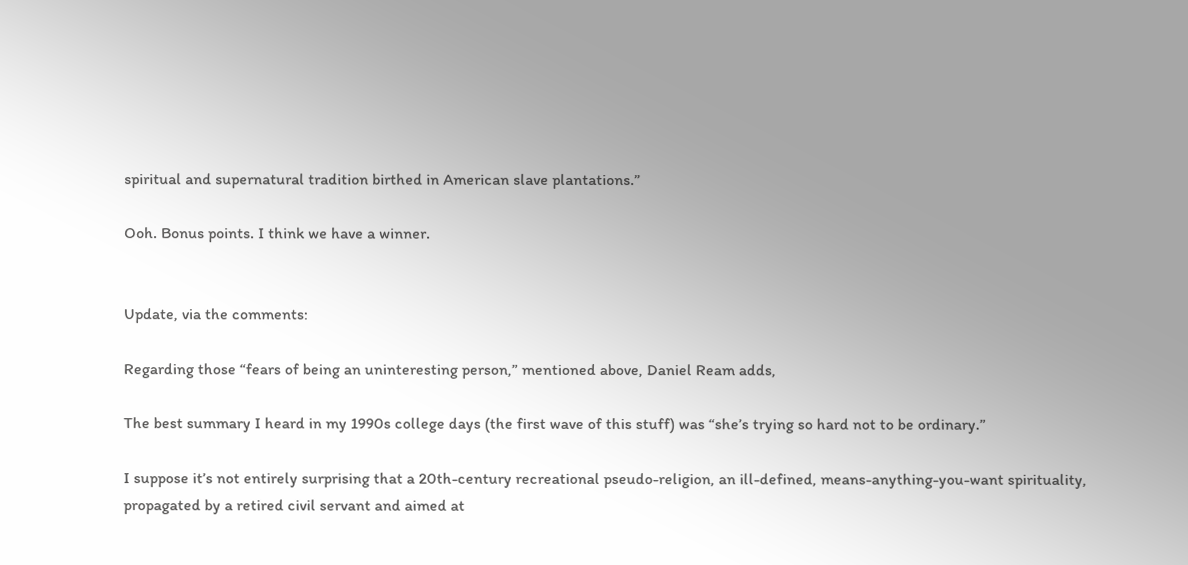spiritual and supernatural tradition birthed in American slave plantations.”

Ooh. Bonus points. I think we have a winner.


Update, via the comments:

Regarding those “fears of being an uninteresting person,” mentioned above, Daniel Ream adds,

The best summary I heard in my 1990s college days (the first wave of this stuff) was “she’s trying so hard not to be ordinary.”

I suppose it’s not entirely surprising that a 20th-century recreational pseudo-religion, an ill-defined, means-anything-you-want spirituality, propagated by a retired civil servant and aimed at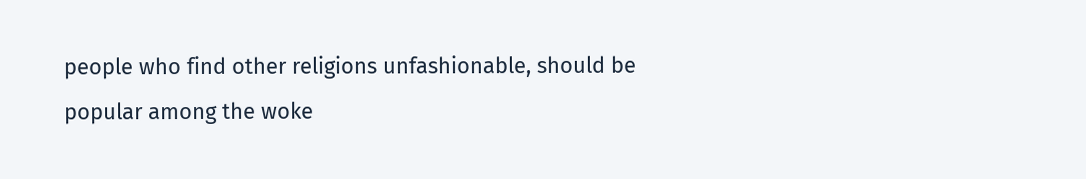people who find other religions unfashionable, should be popular among the woke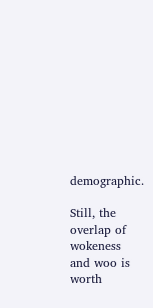demographic.

Still, the overlap of wokeness and woo is worth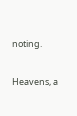noting.


Heavens, a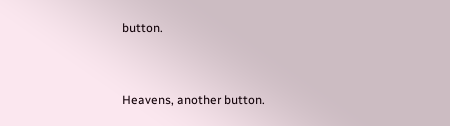button.


Heavens, another button.